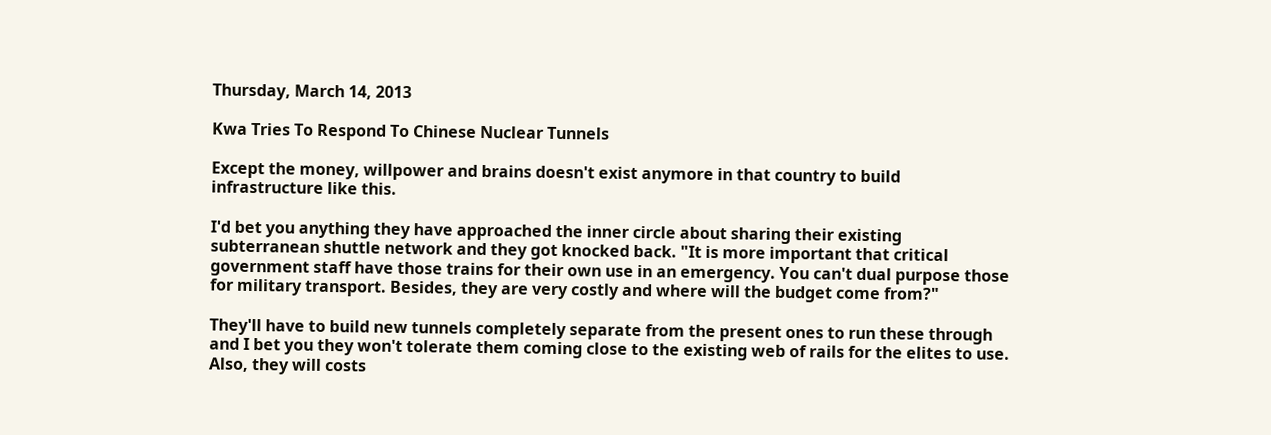Thursday, March 14, 2013

Kwa Tries To Respond To Chinese Nuclear Tunnels

Except the money, willpower and brains doesn't exist anymore in that country to build infrastructure like this.

I'd bet you anything they have approached the inner circle about sharing their existing subterranean shuttle network and they got knocked back. "It is more important that critical government staff have those trains for their own use in an emergency. You can't dual purpose those for military transport. Besides, they are very costly and where will the budget come from?"

They'll have to build new tunnels completely separate from the present ones to run these through and I bet you they won't tolerate them coming close to the existing web of rails for the elites to use. Also, they will costs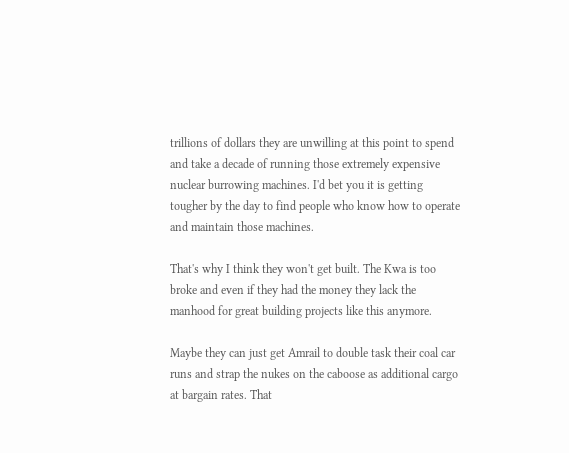trillions of dollars they are unwilling at this point to spend and take a decade of running those extremely expensive nuclear burrowing machines. I'd bet you it is getting tougher by the day to find people who know how to operate and maintain those machines.

That's why I think they won't get built. The Kwa is too broke and even if they had the money they lack the manhood for great building projects like this anymore.

Maybe they can just get Amrail to double task their coal car runs and strap the nukes on the caboose as additional cargo at bargain rates. That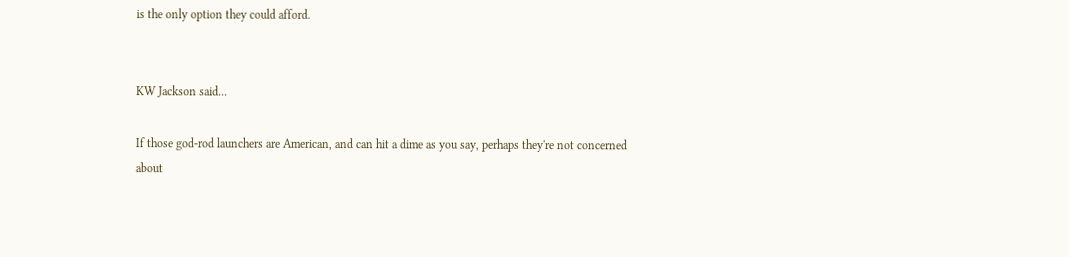is the only option they could afford.


KW Jackson said...

If those god-rod launchers are American, and can hit a dime as you say, perhaps they're not concerned about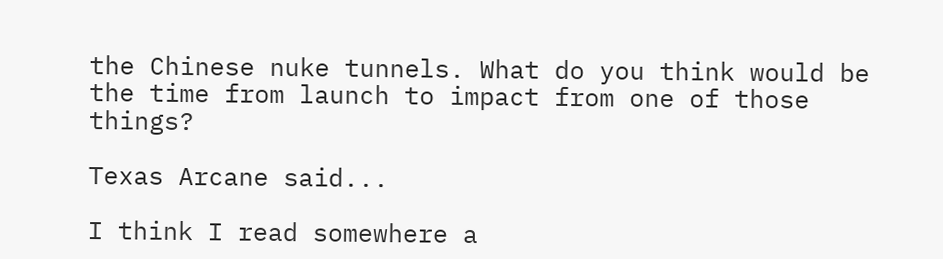the Chinese nuke tunnels. What do you think would be the time from launch to impact from one of those things?

Texas Arcane said...

I think I read somewhere a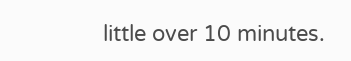little over 10 minutes.